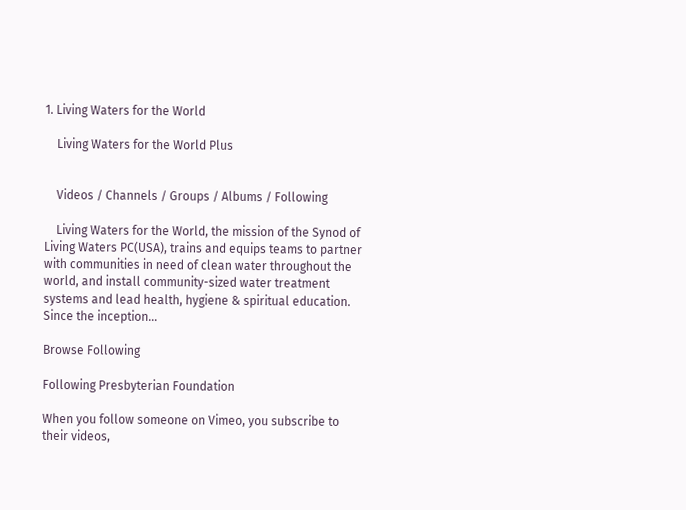1. Living Waters for the World

    Living Waters for the World Plus


    Videos / Channels / Groups / Albums / Following

    Living Waters for the World, the mission of the Synod of Living Waters PC(USA), trains and equips teams to partner with communities in need of clean water throughout the world, and install community-sized water treatment systems and lead health, hygiene & spiritual education. Since the inception…

Browse Following

Following Presbyterian Foundation

When you follow someone on Vimeo, you subscribe to their videos,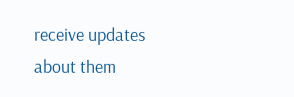receive updates about them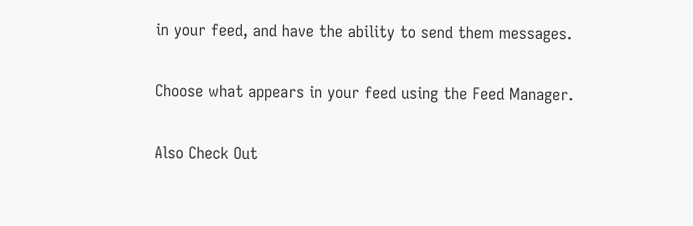in your feed, and have the ability to send them messages.

Choose what appears in your feed using the Feed Manager.

Also Check Out